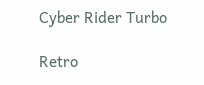Cyber Rider Turbo

Retro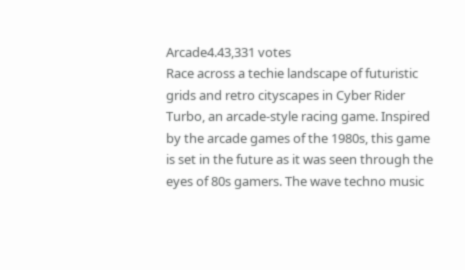Arcade4.43,331 votes
Race across a techie landscape of futuristic grids and retro cityscapes in Cyber Rider Turbo, an arcade-style racing game. Inspired by the arcade games of the 1980s, this game is set in the future as it was seen through the eyes of 80s gamers. The wave techno music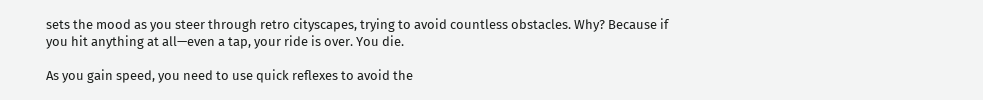sets the mood as you steer through retro cityscapes, trying to avoid countless obstacles. Why? Because if you hit anything at all—even a tap, your ride is over. You die.

As you gain speed, you need to use quick reflexes to avoid the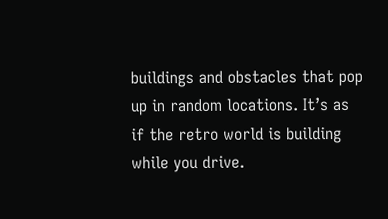buildings and obstacles that pop up in random locations. It’s as if the retro world is building while you drive.